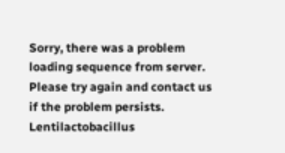Sorry, there was a problem loading sequence from server. Please try again and contact us if the problem persists.
Lentilactobacillus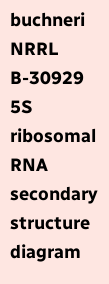buchneri NRRL B-30929 5S ribosomal RNA secondary structure diagram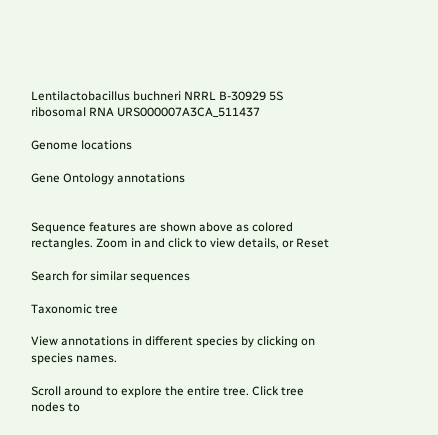Lentilactobacillus buchneri NRRL B-30929 5S ribosomal RNA URS000007A3CA_511437

Genome locations

Gene Ontology annotations


Sequence features are shown above as colored rectangles. Zoom in and click to view details, or Reset

Search for similar sequences

Taxonomic tree

View annotations in different species by clicking on species names.

Scroll around to explore the entire tree. Click tree nodes to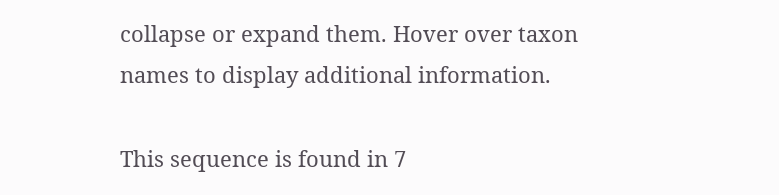collapse or expand them. Hover over taxon names to display additional information.

This sequence is found in 7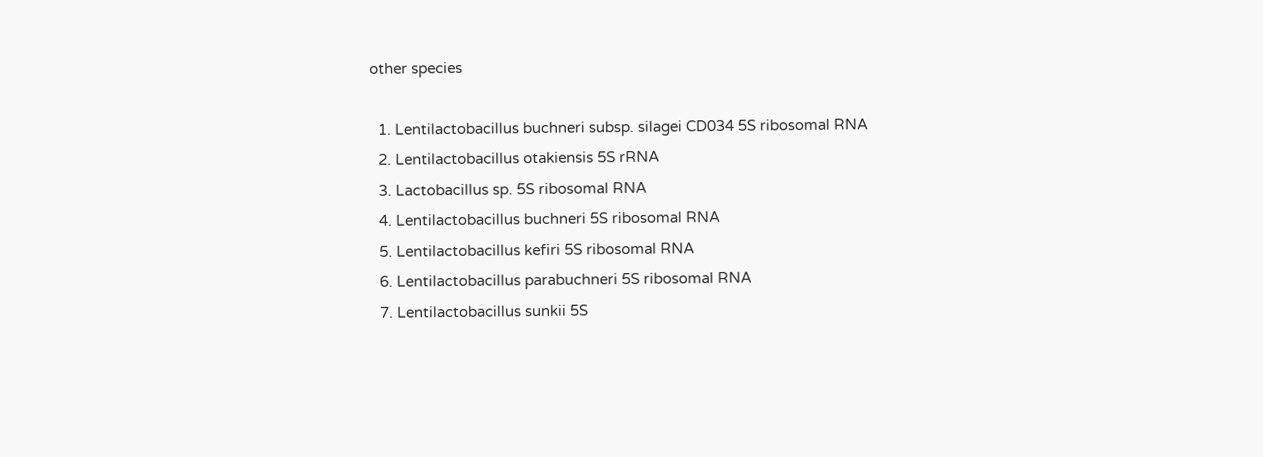other species

  1. Lentilactobacillus buchneri subsp. silagei CD034 5S ribosomal RNA
  2. Lentilactobacillus otakiensis 5S rRNA
  3. Lactobacillus sp. 5S ribosomal RNA
  4. Lentilactobacillus buchneri 5S ribosomal RNA
  5. Lentilactobacillus kefiri 5S ribosomal RNA
  6. Lentilactobacillus parabuchneri 5S ribosomal RNA
  7. Lentilactobacillus sunkii 5S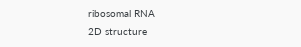ribosomal RNA
2D structure